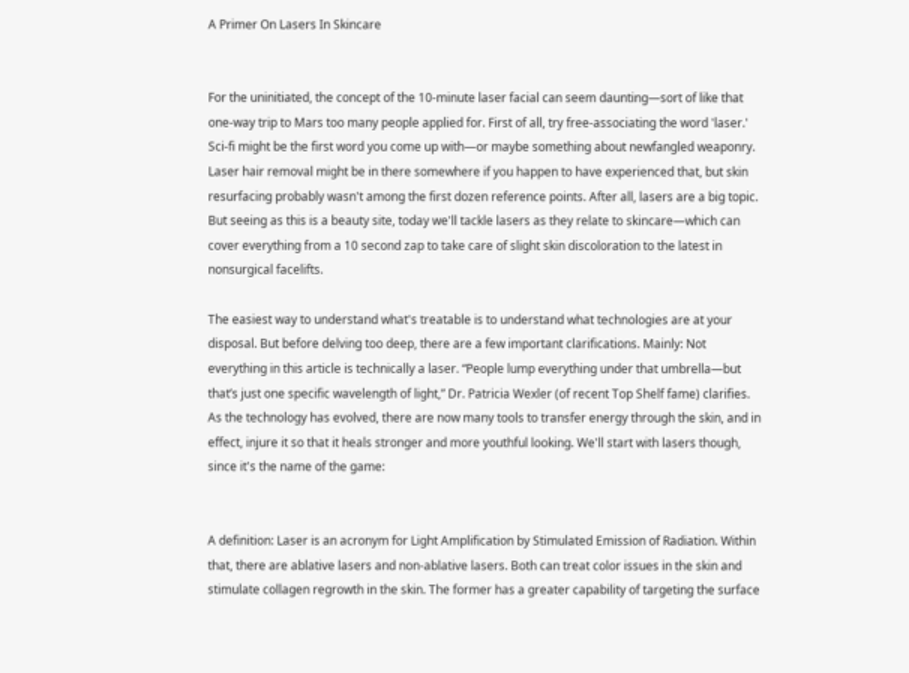A Primer On Lasers In Skincare


For the uninitiated, the concept of the 10-minute laser facial can seem daunting—sort of like that one-way trip to Mars too many people applied for. First of all, try free-associating the word 'laser.' Sci-fi might be the first word you come up with—or maybe something about newfangled weaponry. Laser hair removal might be in there somewhere if you happen to have experienced that, but skin resurfacing probably wasn't among the first dozen reference points. After all, lasers are a big topic. But seeing as this is a beauty site, today we'll tackle lasers as they relate to skincare—which can cover everything from a 10 second zap to take care of slight skin discoloration to the latest in nonsurgical facelifts.

The easiest way to understand what's treatable is to understand what technologies are at your disposal. But before delving too deep, there are a few important clarifications. Mainly: Not everything in this article is technically a laser. “People lump everything under that umbrella—but that’s just one specific wavelength of light,” Dr. Patricia Wexler (of recent Top Shelf fame) clarifies. As the technology has evolved, there are now many tools to transfer energy through the skin, and in effect, injure it so that it heals stronger and more youthful looking. We'll start with lasers though, since it's the name of the game:


A definition: Laser is an acronym for Light Amplification by Stimulated Emission of Radiation. Within that, there are ablative lasers and non-ablative lasers. Both can treat color issues in the skin and stimulate collagen regrowth in the skin. The former has a greater capability of targeting the surface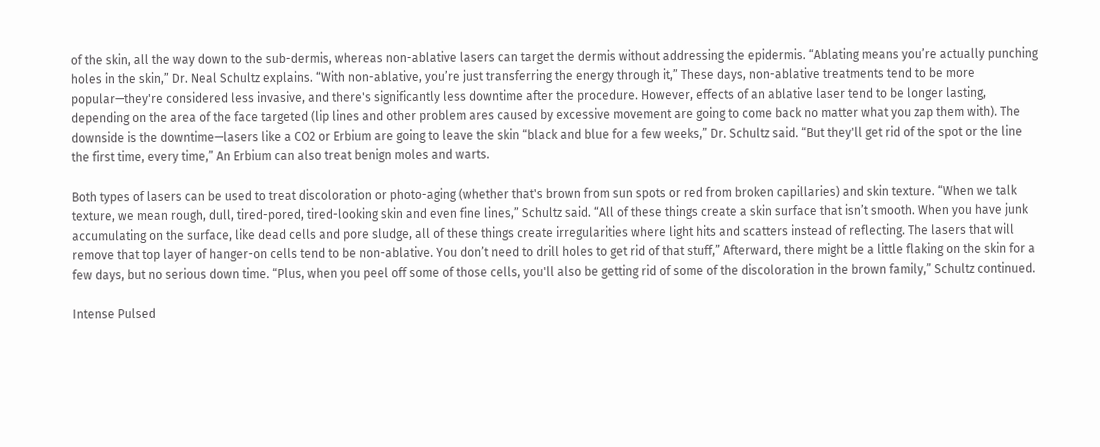of the skin, all the way down to the sub-dermis, whereas non-ablative lasers can target the dermis without addressing the epidermis. “Ablating means you’re actually punching holes in the skin,” Dr. Neal Schultz explains. “With non-ablative, you’re just transferring the energy through it,” These days, non-ablative treatments tend to be more popular—they're considered less invasive, and there's significantly less downtime after the procedure. However, effects of an ablative laser tend to be longer lasting, depending on the area of the face targeted (lip lines and other problem ares caused by excessive movement are going to come back no matter what you zap them with). The downside is the downtime—lasers like a CO2 or Erbium are going to leave the skin “black and blue for a few weeks,” Dr. Schultz said. “But they'll get rid of the spot or the line the first time, every time,” An Erbium can also treat benign moles and warts.

Both types of lasers can be used to treat discoloration or photo-aging (whether that's brown from sun spots or red from broken capillaries) and skin texture. “When we talk texture, we mean rough, dull, tired-pored, tired-looking skin and even fine lines,” Schultz said. “All of these things create a skin surface that isn’t smooth. When you have junk accumulating on the surface, like dead cells and pore sludge, all of these things create irregularities where light hits and scatters instead of reflecting. The lasers that will remove that top layer of hanger-on cells tend to be non-ablative. You don’t need to drill holes to get rid of that stuff,” Afterward, there might be a little flaking on the skin for a few days, but no serious down time. “Plus, when you peel off some of those cells, you'll also be getting rid of some of the discoloration in the brown family,” Schultz continued.

Intense Pulsed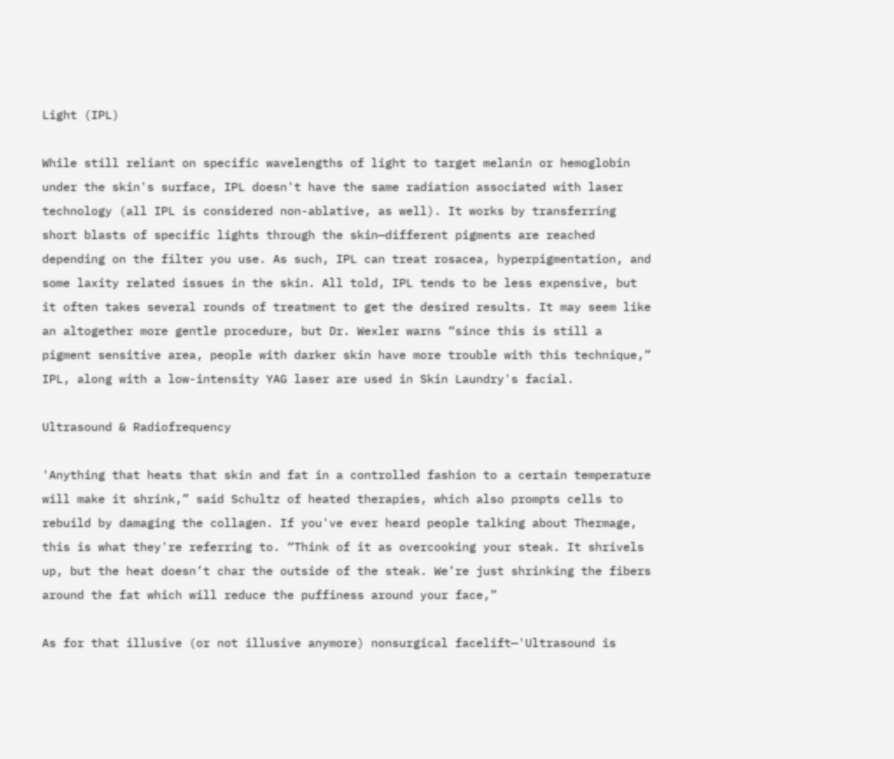Light (IPL)

While still reliant on specific wavelengths of light to target melanin or hemoglobin under the skin's surface, IPL doesn't have the same radiation associated with laser technology (all IPL is considered non-ablative, as well). It works by transferring short blasts of specific lights through the skin—different pigments are reached depending on the filter you use. As such, IPL can treat rosacea, hyperpigmentation, and some laxity related issues in the skin. All told, IPL tends to be less expensive, but it often takes several rounds of treatment to get the desired results. It may seem like an altogether more gentle procedure, but Dr. Wexler warns “since this is still a pigment sensitive area, people with darker skin have more trouble with this technique,” IPL, along with a low-intensity YAG laser are used in Skin Laundry's facial.

Ultrasound & Radiofrequency

'Anything that heats that skin and fat in a controlled fashion to a certain temperature will make it shrink,” said Schultz of heated therapies, which also prompts cells to rebuild by damaging the collagen. If you've ever heard people talking about Thermage, this is what they're referring to. “Think of it as overcooking your steak. It shrivels up, but the heat doesn’t char the outside of the steak. We’re just shrinking the fibers around the fat which will reduce the puffiness around your face,”

As for that illusive (or not illusive anymore) nonsurgical facelift—'Ultrasound is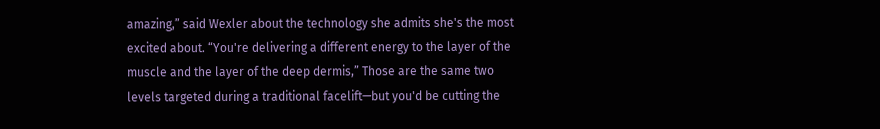amazing,” said Wexler about the technology she admits she's the most excited about. “You're delivering a different energy to the layer of the muscle and the layer of the deep dermis,” Those are the same two levels targeted during a traditional facelift—but you'd be cutting the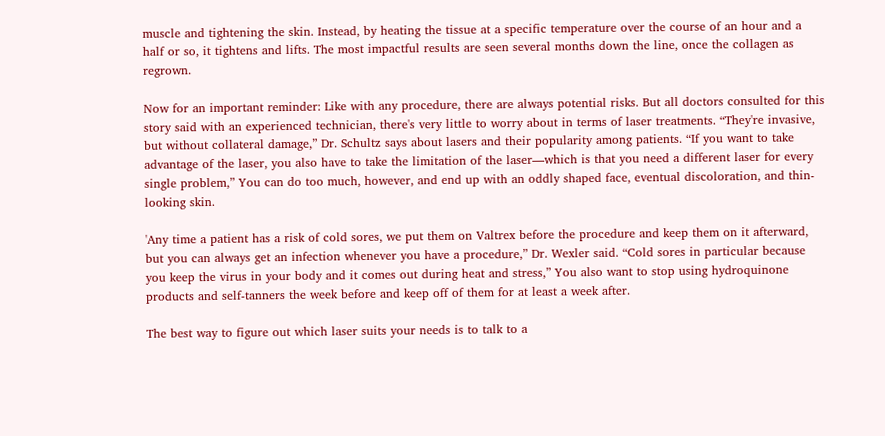muscle and tightening the skin. Instead, by heating the tissue at a specific temperature over the course of an hour and a half or so, it tightens and lifts. The most impactful results are seen several months down the line, once the collagen as regrown.

Now for an important reminder: Like with any procedure, there are always potential risks. But all doctors consulted for this story said with an experienced technician, there's very little to worry about in terms of laser treatments. “They're invasive, but without collateral damage,” Dr. Schultz says about lasers and their popularity among patients. “If you want to take advantage of the laser, you also have to take the limitation of the laser—which is that you need a different laser for every single problem,” You can do too much, however, and end up with an oddly shaped face, eventual discoloration, and thin-looking skin.

'Any time a patient has a risk of cold sores, we put them on Valtrex before the procedure and keep them on it afterward, but you can always get an infection whenever you have a procedure,” Dr. Wexler said. “Cold sores in particular because you keep the virus in your body and it comes out during heat and stress,” You also want to stop using hydroquinone products and self-tanners the week before and keep off of them for at least a week after.

The best way to figure out which laser suits your needs is to talk to a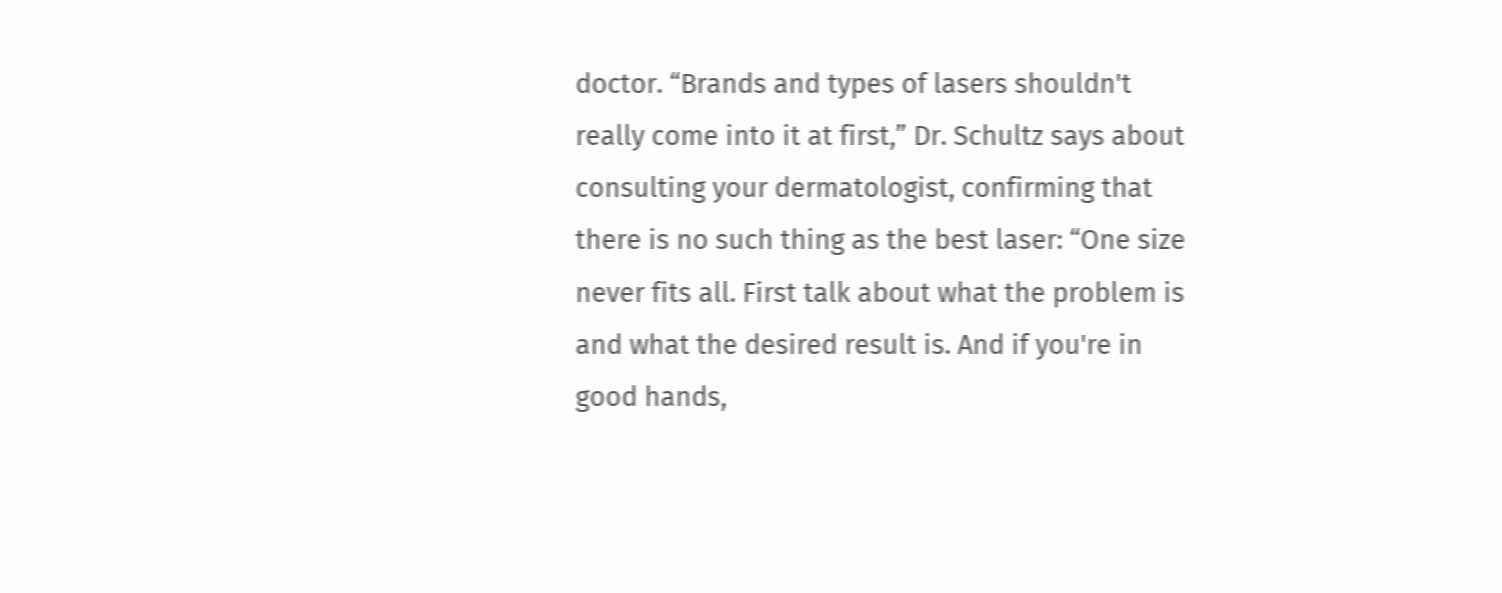doctor. “Brands and types of lasers shouldn't really come into it at first,” Dr. Schultz says about consulting your dermatologist, confirming that there is no such thing as the best laser: “One size never fits all. First talk about what the problem is and what the desired result is. And if you're in good hands,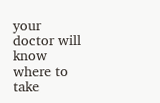your doctor will know where to take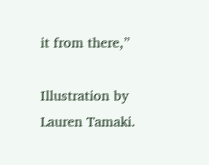it from there,”

Illustration by Lauren Tamaki.